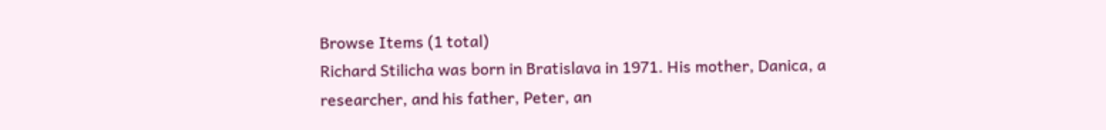Browse Items (1 total)
Richard Stilicha was born in Bratislava in 1971. His mother, Danica, a researcher, and his father, Peter, an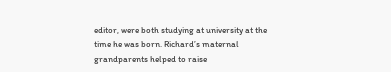editor, were both studying at university at the time he was born. Richard’s maternal grandparents helped to raise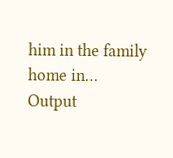him in the family home in…
Output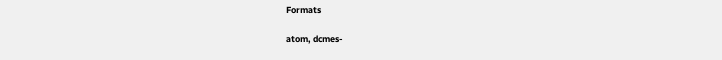Formats

atom, dcmes-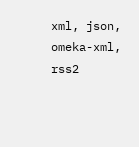xml, json, omeka-xml, rss2